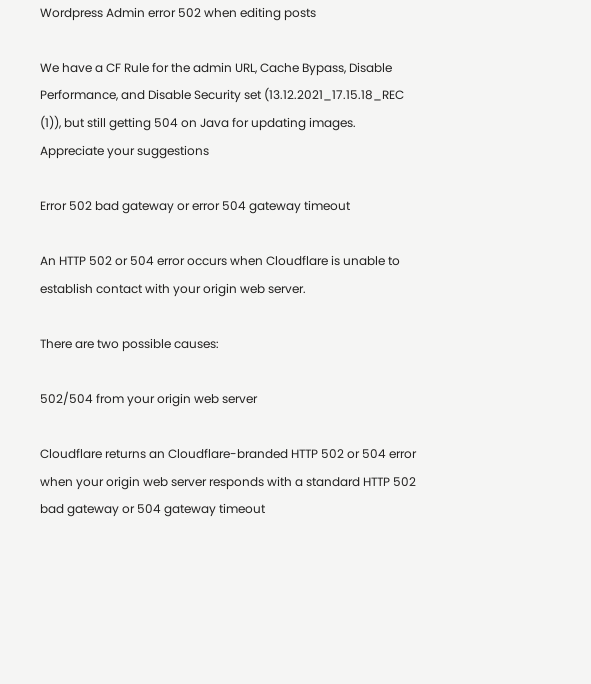Wordpress Admin error 502 when editing posts

We have a CF Rule for the admin URL, Cache Bypass, Disable Performance, and Disable Security set (13.12.2021_17.15.18_REC (1)), but still getting 504 on Java for updating images. Appreciate your suggestions

Error 502 bad gateway or error 504 gateway timeout

An HTTP 502 or 504 error occurs when Cloudflare is unable to establish contact with your origin web server.

There are two possible causes:

502/504 from your origin web server

Cloudflare returns an Cloudflare-branded HTTP 502 or 504 error when your origin web server responds with a standard HTTP 502 bad gateway or 504 gateway timeout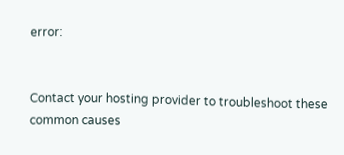error:


Contact your hosting provider to troubleshoot these common causes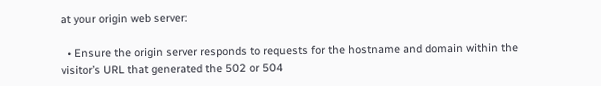at your origin web server:

  • Ensure the origin server responds to requests for the hostname and domain within the visitor’s URL that generated the 502 or 504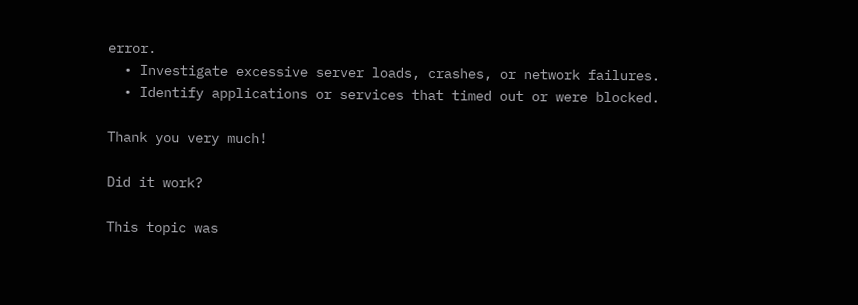error.
  • Investigate excessive server loads, crashes, or network failures.
  • Identify applications or services that timed out or were blocked.

Thank you very much!

Did it work?

This topic was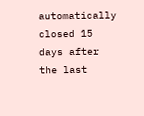automatically closed 15 days after the last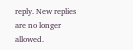reply. New replies are no longer allowed.